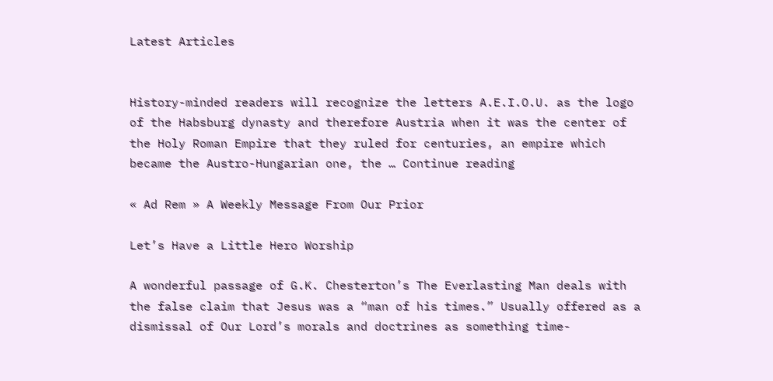Latest Articles


History-minded readers will recognize the letters A.E.I.O.U. as the logo of the Habsburg dynasty and therefore Austria when it was the center of the Holy Roman Empire that they ruled for centuries, an empire which became the Austro-Hungarian one, the … Continue reading

« Ad Rem » A Weekly Message From Our Prior

Let’s Have a Little Hero Worship

A wonderful passage of G.K. Chesterton’s The Everlasting Man deals with the false claim that Jesus was a “man of his times.” Usually offered as a dismissal of Our Lord’s morals and doctrines as something time-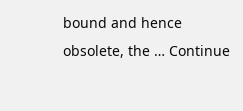bound and hence obsolete, the … Continue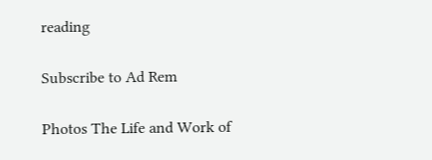reading

Subscribe to Ad Rem

Photos The Life and Work of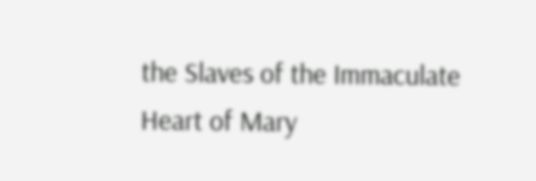the Slaves of the Immaculate Heart of Mary